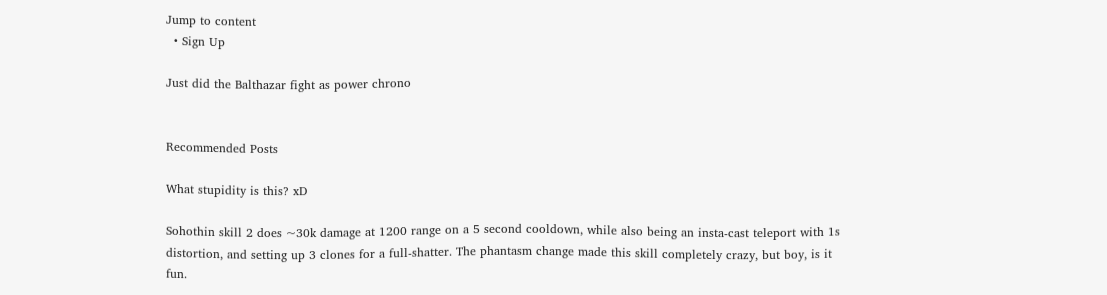Jump to content
  • Sign Up

Just did the Balthazar fight as power chrono


Recommended Posts

What stupidity is this? xD

Sohothin skill 2 does ~30k damage at 1200 range on a 5 second cooldown, while also being an insta-cast teleport with 1s distortion, and setting up 3 clones for a full-shatter. The phantasm change made this skill completely crazy, but boy, is it fun.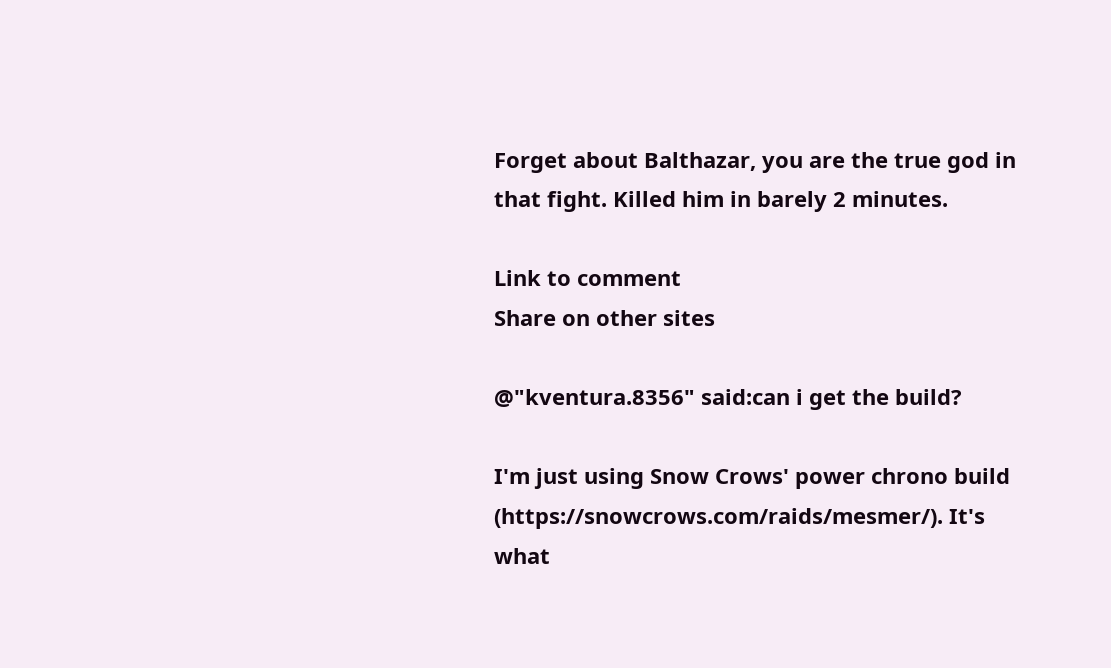Forget about Balthazar, you are the true god in that fight. Killed him in barely 2 minutes.

Link to comment
Share on other sites

@"kventura.8356" said:can i get the build?

I'm just using Snow Crows' power chrono build (https://snowcrows.com/raids/mesmer/). It's what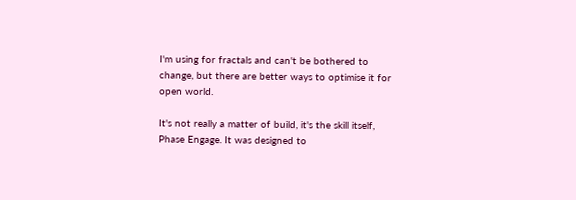I'm using for fractals and can't be bothered to change, but there are better ways to optimise it for open world.

It's not really a matter of build, it's the skill itself, Phase Engage. It was designed to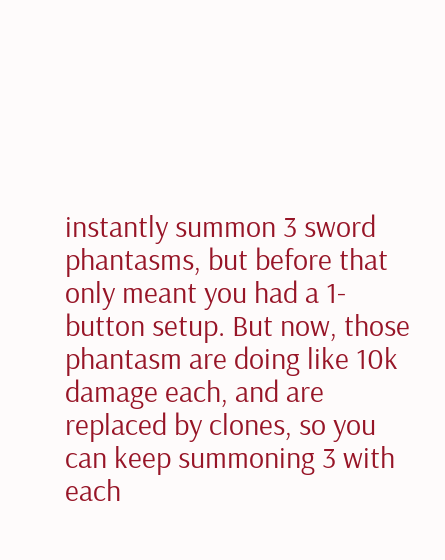instantly summon 3 sword phantasms, but before that only meant you had a 1-button setup. But now, those phantasm are doing like 10k damage each, and are replaced by clones, so you can keep summoning 3 with each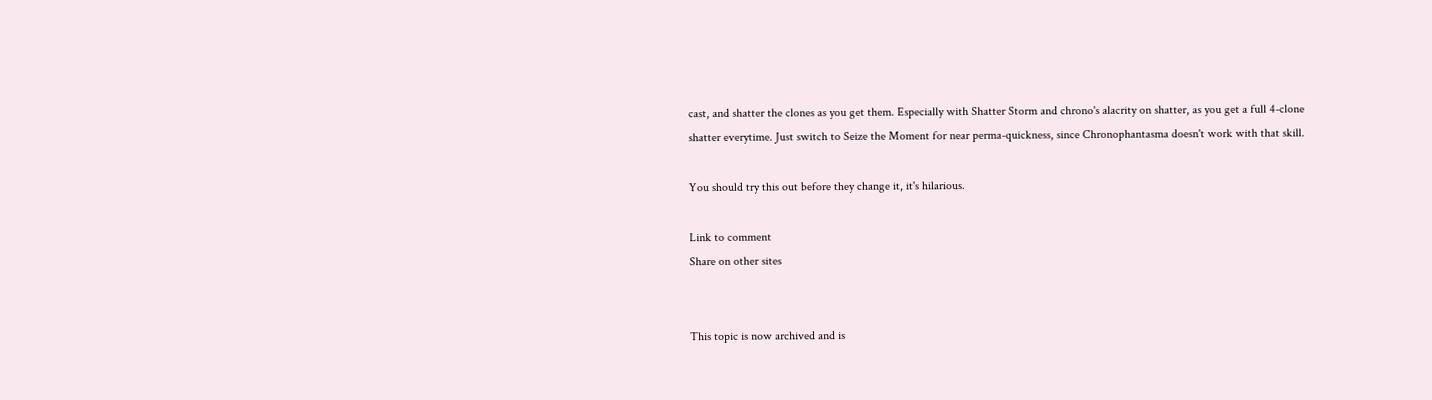cast, and shatter the clones as you get them. Especially with Shatter Storm and chrono's alacrity on shatter, as you get a full 4-clone shatter everytime. Just switch to Seize the Moment for near perma-quickness, since Chronophantasma doesn't work with that skill.

You should try this out before they change it, it's hilarious.

Link to comment
Share on other sites


This topic is now archived and is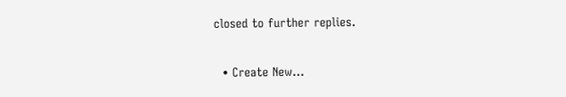closed to further replies.

  • Create New...